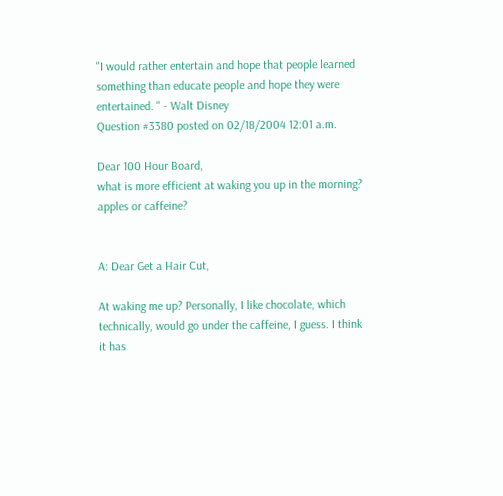"I would rather entertain and hope that people learned something than educate people and hope they were entertained. " - Walt Disney
Question #3380 posted on 02/18/2004 12:01 a.m.

Dear 100 Hour Board,
what is more efficient at waking you up in the morning? apples or caffeine?


A: Dear Get a Hair Cut,

At waking me up? Personally, I like chocolate, which technically, would go under the caffeine, I guess. I think it has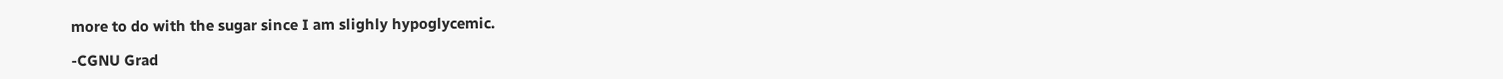more to do with the sugar since I am slighly hypoglycemic.

-CGNU Grad